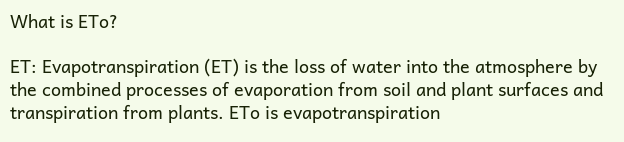What is ETo?

ET: Evapotranspiration (ET) is the loss of water into the atmosphere by the combined processes of evaporation from soil and plant surfaces and transpiration from plants. ETo is evapotranspiration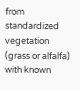from standardized vegetation (grass or alfalfa) with known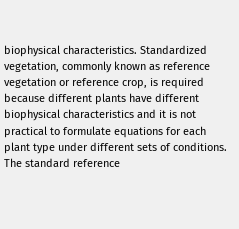biophysical characteristics. Standardized vegetation, commonly known as reference vegetation or reference crop, is required because different plants have different biophysical characteristics and it is not practical to formulate equations for each plant type under different sets of conditions. The standard reference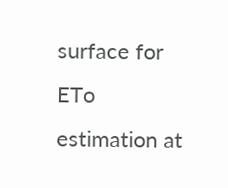surface for ETo estimation at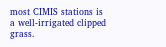most CIMIS stations is a well-irrigated clipped grass.